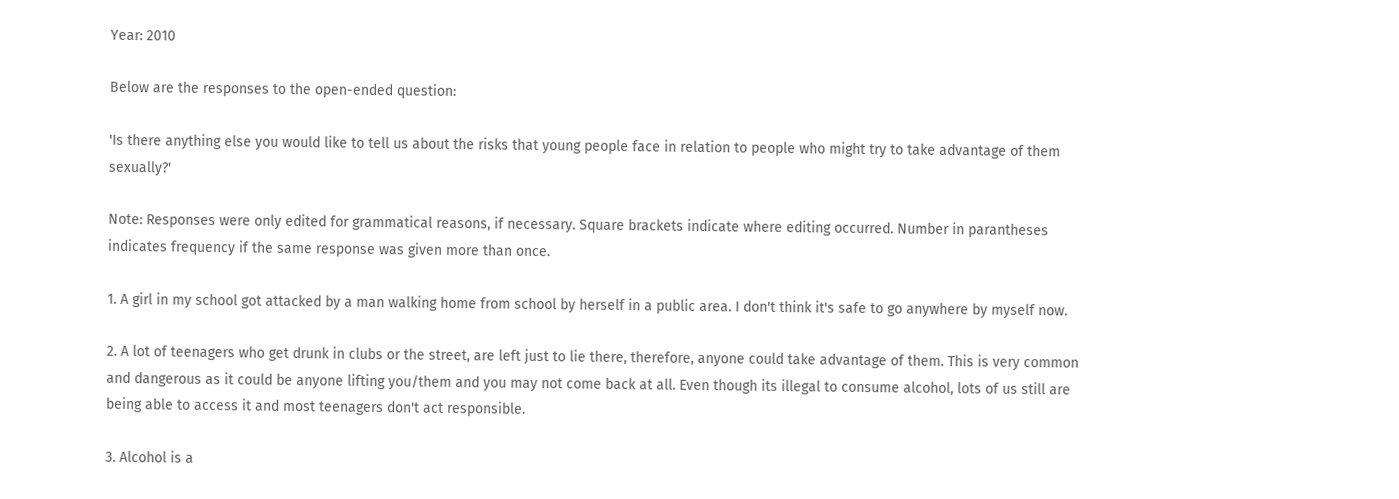Year: 2010

Below are the responses to the open-ended question:

'Is there anything else you would like to tell us about the risks that young people face in relation to people who might try to take advantage of them sexually?'

Note: Responses were only edited for grammatical reasons, if necessary. Square brackets indicate where editing occurred. Number in parantheses indicates frequency if the same response was given more than once.

1. A girl in my school got attacked by a man walking home from school by herself in a public area. I don't think it's safe to go anywhere by myself now.

2. A lot of teenagers who get drunk in clubs or the street, are left just to lie there, therefore, anyone could take advantage of them. This is very common and dangerous as it could be anyone lifting you/them and you may not come back at all. Even though its illegal to consume alcohol, lots of us still are being able to access it and most teenagers don't act responsible.

3. Alcohol is a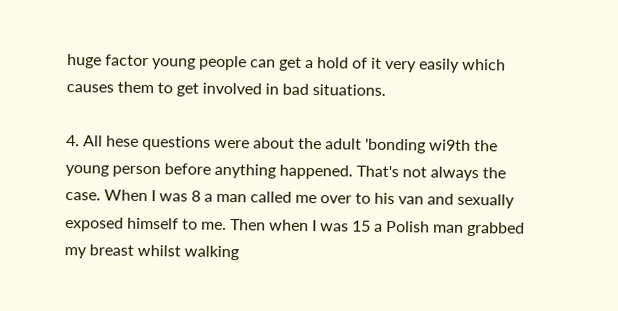huge factor young people can get a hold of it very easily which causes them to get involved in bad situations.

4. All hese questions were about the adult 'bonding wi9th the young person before anything happened. That's not always the case. When I was 8 a man called me over to his van and sexually exposed himself to me. Then when I was 15 a Polish man grabbed my breast whilst walking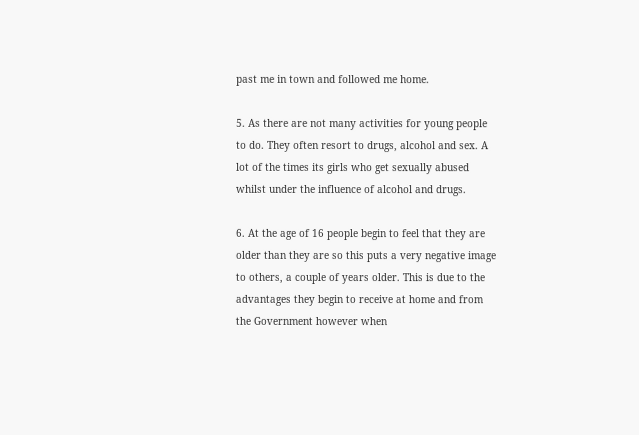past me in town and followed me home.

5. As there are not many activities for young people to do. They often resort to drugs, alcohol and sex. A lot of the times its girls who get sexually abused whilst under the influence of alcohol and drugs.

6. At the age of 16 people begin to feel that they are older than they are so this puts a very negative image to others, a couple of years older. This is due to the advantages they begin to receive at home and from the Government however when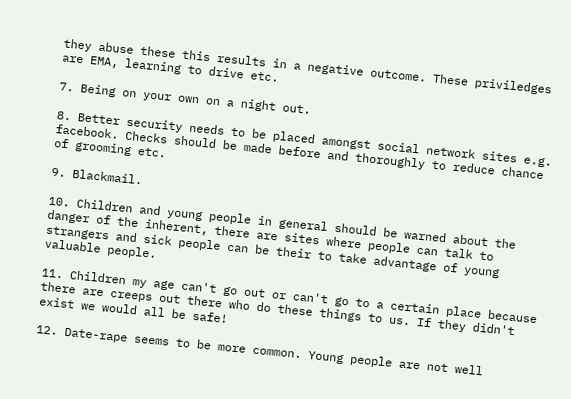they abuse these this results in a negative outcome. These priviledges are EMA, learning to drive etc.

7. Being on your own on a night out.

8. Better security needs to be placed amongst social network sites e.g. facebook. Checks should be made before and thoroughly to reduce chance of grooming etc.

9. Blackmail.

10. Children and young people in general should be warned about the danger of the inherent, there are sites where people can talk to strangers and sick people can be their to take advantage of young valuable people.

11. Children my age can't go out or can't go to a certain place because there are creeps out there who do these things to us. If they didn't exist we would all be safe!

12. Date-rape seems to be more common. Young people are not well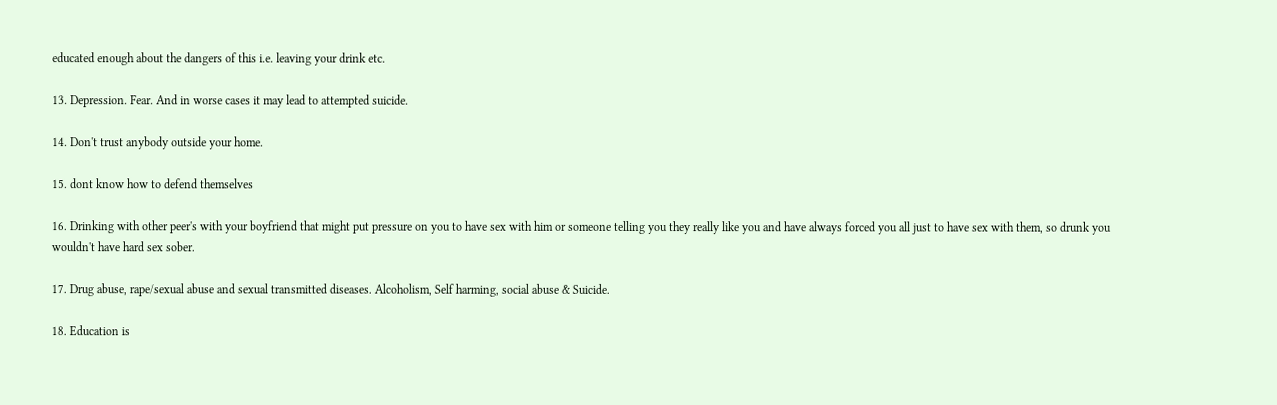educated enough about the dangers of this i.e. leaving your drink etc.

13. Depression. Fear. And in worse cases it may lead to attempted suicide.

14. Don't trust anybody outside your home.

15. dont know how to defend themselves

16. Drinking with other peer's with your boyfriend that might put pressure on you to have sex with him or someone telling you they really like you and have always forced you all just to have sex with them, so drunk you wouldn't have hard sex sober.

17. Drug abuse, rape/sexual abuse and sexual transmitted diseases. Alcoholism, Self harming, social abuse & Suicide.

18. Education is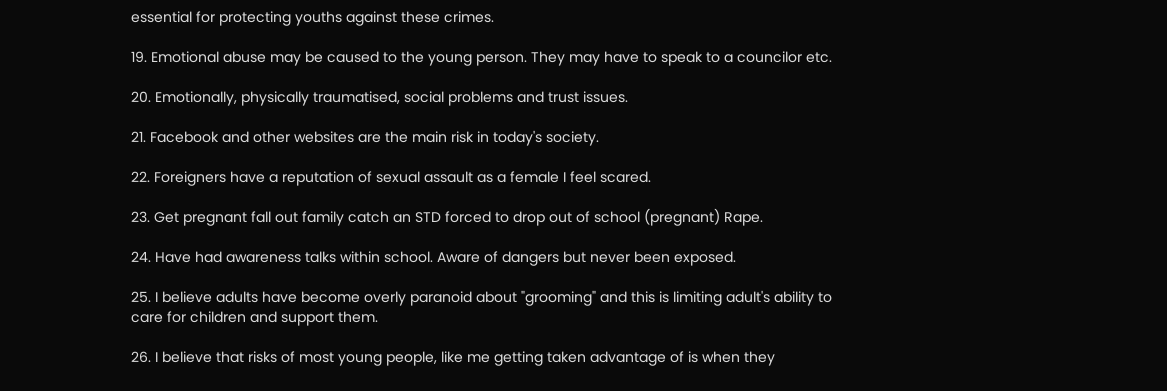essential for protecting youths against these crimes.

19. Emotional abuse may be caused to the young person. They may have to speak to a councilor etc.

20. Emotionally, physically traumatised, social problems and trust issues.

21. Facebook and other websites are the main risk in today's society.

22. Foreigners have a reputation of sexual assault as a female I feel scared.

23. Get pregnant fall out family catch an STD forced to drop out of school (pregnant) Rape.

24. Have had awareness talks within school. Aware of dangers but never been exposed.

25. I believe adults have become overly paranoid about "grooming" and this is limiting adult's ability to care for children and support them.

26. I believe that risks of most young people, like me getting taken advantage of is when they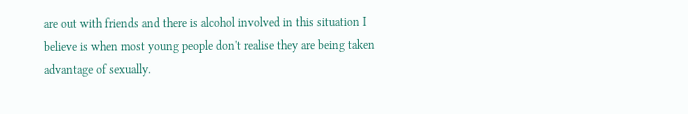are out with friends and there is alcohol involved in this situation I believe is when most young people don't realise they are being taken advantage of sexually.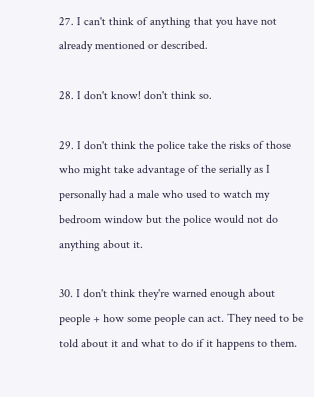27. I can't think of anything that you have not already mentioned or described.

28. I don't know! don't think so.

29. I don't think the police take the risks of those who might take advantage of the serially as I personally had a male who used to watch my bedroom window but the police would not do anything about it.

30. I don't think they're warned enough about people + how some people can act. They need to be told about it and what to do if it happens to them.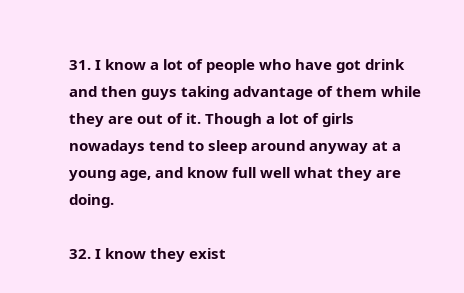31. I know a lot of people who have got drink and then guys taking advantage of them while they are out of it. Though a lot of girls nowadays tend to sleep around anyway at a young age, and know full well what they are doing.

32. I know they exist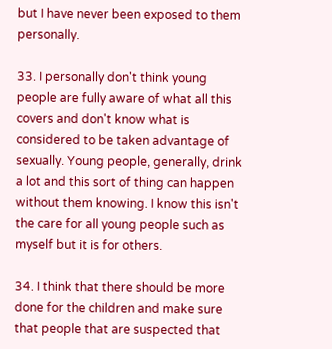but I have never been exposed to them personally.

33. I personally don't think young people are fully aware of what all this covers and don't know what is considered to be taken advantage of sexually. Young people, generally, drink a lot and this sort of thing can happen without them knowing. I know this isn't the care for all young people such as myself but it is for others.

34. I think that there should be more done for the children and make sure that people that are suspected that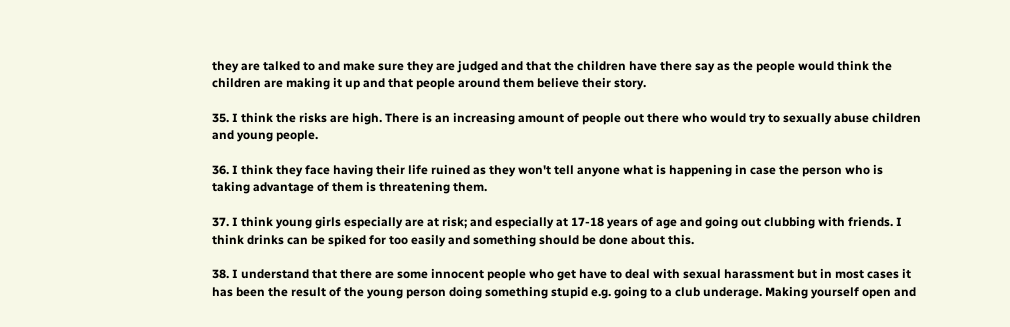they are talked to and make sure they are judged and that the children have there say as the people would think the children are making it up and that people around them believe their story.

35. I think the risks are high. There is an increasing amount of people out there who would try to sexually abuse children and young people.

36. I think they face having their life ruined as they won't tell anyone what is happening in case the person who is taking advantage of them is threatening them.

37. I think young girls especially are at risk; and especially at 17-18 years of age and going out clubbing with friends. I think drinks can be spiked for too easily and something should be done about this.

38. I understand that there are some innocent people who get have to deal with sexual harassment but in most cases it has been the result of the young person doing something stupid e.g. going to a club underage. Making yourself open and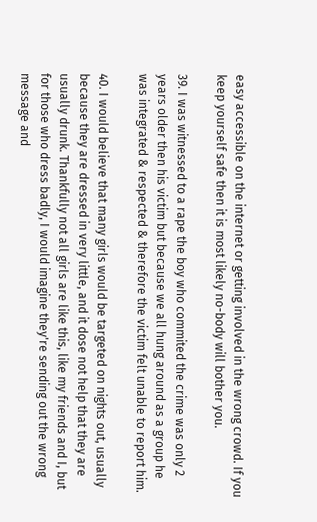easy accessible on the internet or getting involved in the wrong crowd. If you keep yourself safe then it is most likely no-body will bother you.

39. I was witnessed to a rape the boy who commited the crime was only 2 years older then his victim but because we all hung around as a group he was integrated & respected & therefore the victim felt unable to report him.

40. I would believe that many girls would be targeted on nights out, usually because they are dressed in very little, and it dose not help that they are usually drunk. Thankfully not all girls are like this, like my friends and I, but for those who dress badly, I would imagine they're sending out the wrong message and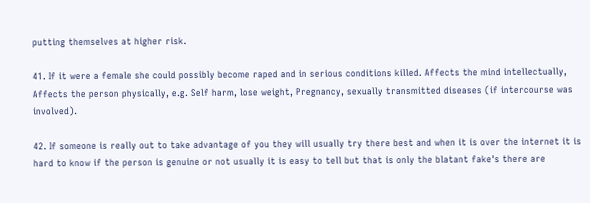putting themselves at higher risk.

41. If it were a female she could possibly become raped and in serious conditions killed. Affects the mind intellectually, Affects the person physically, e.g. Self harm, lose weight, Pregnancy, sexually transmitted diseases (if intercourse was involved).

42. If someone is really out to take advantage of you they will usually try there best and when it is over the internet it is hard to know if the person is genuine or not usually it is easy to tell but that is only the blatant fake's there are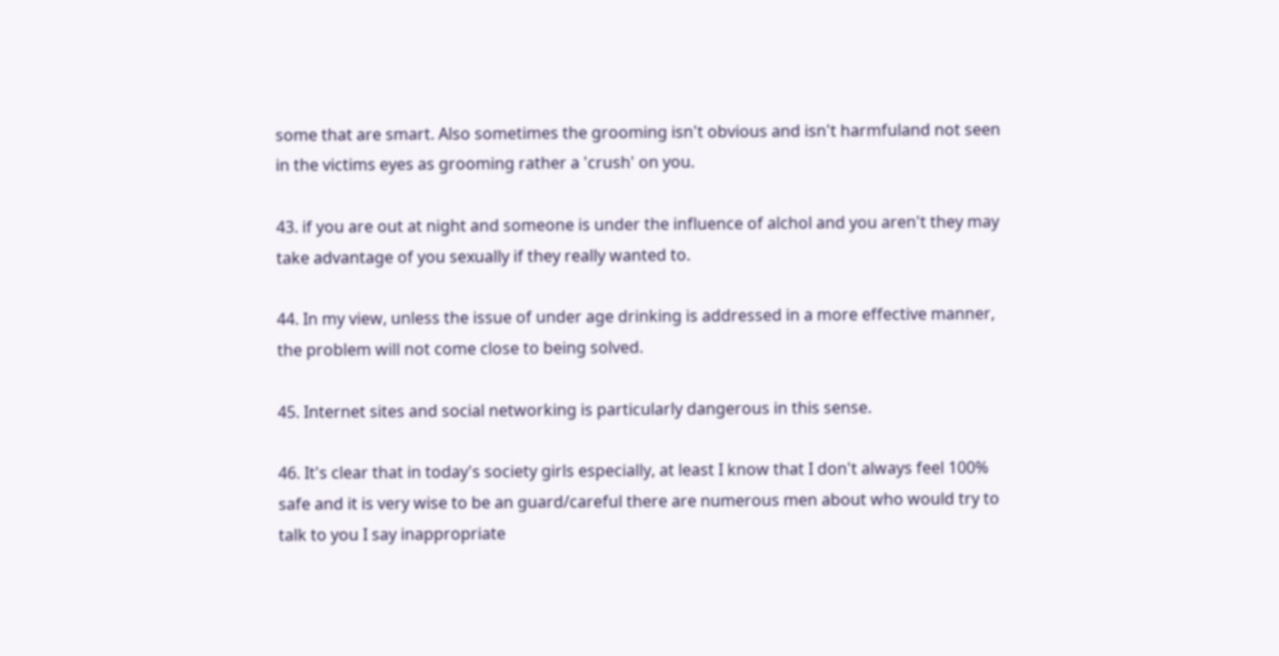some that are smart. Also sometimes the grooming isn't obvious and isn't harmfuland not seen in the victims eyes as grooming rather a 'crush' on you.

43. if you are out at night and someone is under the influence of alchol and you aren't they may take advantage of you sexually if they really wanted to.

44. In my view, unless the issue of under age drinking is addressed in a more effective manner, the problem will not come close to being solved.

45. Internet sites and social networking is particularly dangerous in this sense.

46. It's clear that in today's society girls especially, at least I know that I don't always feel 100% safe and it is very wise to be an guard/careful there are numerous men about who would try to talk to you I say inappropriate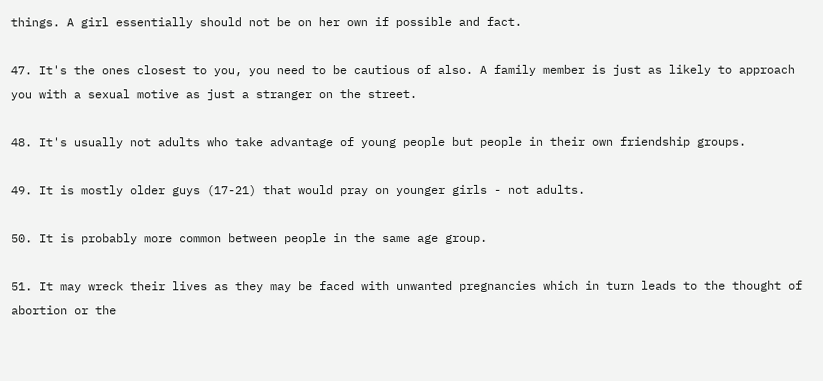things. A girl essentially should not be on her own if possible and fact.

47. It's the ones closest to you, you need to be cautious of also. A family member is just as likely to approach you with a sexual motive as just a stranger on the street.

48. It's usually not adults who take advantage of young people but people in their own friendship groups.

49. It is mostly older guys (17-21) that would pray on younger girls - not adults.

50. It is probably more common between people in the same age group.

51. It may wreck their lives as they may be faced with unwanted pregnancies which in turn leads to the thought of abortion or the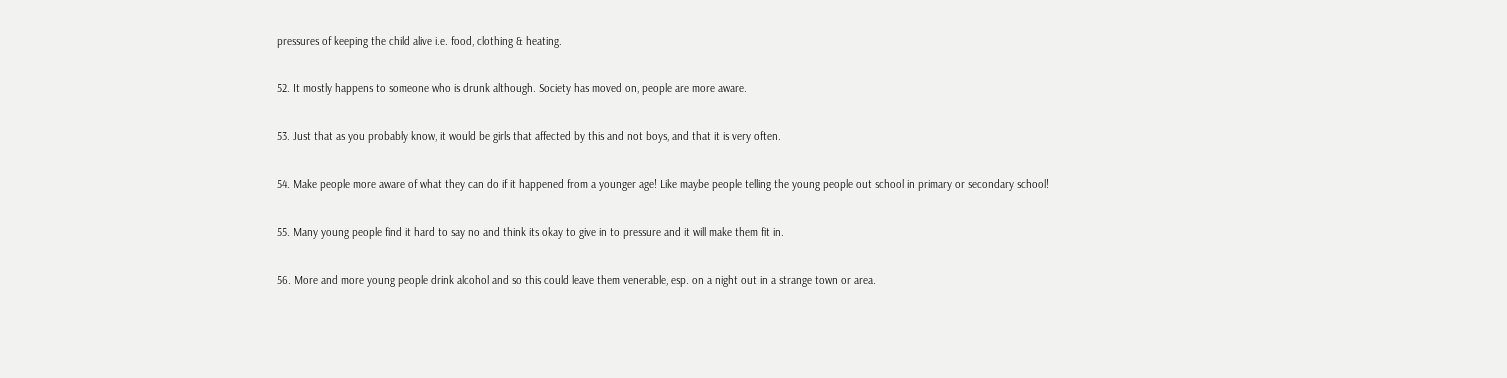pressures of keeping the child alive i.e. food, clothing & heating.

52. It mostly happens to someone who is drunk although. Society has moved on, people are more aware.

53. Just that as you probably know, it would be girls that affected by this and not boys, and that it is very often.

54. Make people more aware of what they can do if it happened from a younger age! Like maybe people telling the young people out school in primary or secondary school!

55. Many young people find it hard to say no and think its okay to give in to pressure and it will make them fit in.

56. More and more young people drink alcohol and so this could leave them venerable, esp. on a night out in a strange town or area.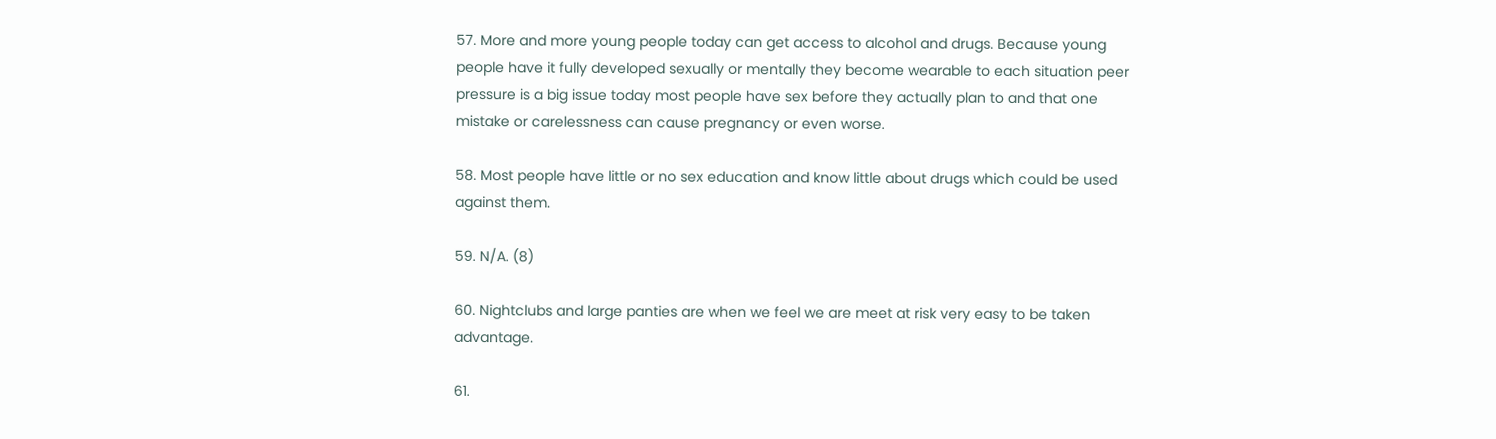57. More and more young people today can get access to alcohol and drugs. Because young people have it fully developed sexually or mentally they become wearable to each situation peer pressure is a big issue today most people have sex before they actually plan to and that one mistake or carelessness can cause pregnancy or even worse.

58. Most people have little or no sex education and know little about drugs which could be used against them.

59. N/A. (8)

60. Nightclubs and large panties are when we feel we are meet at risk very easy to be taken advantage.

61.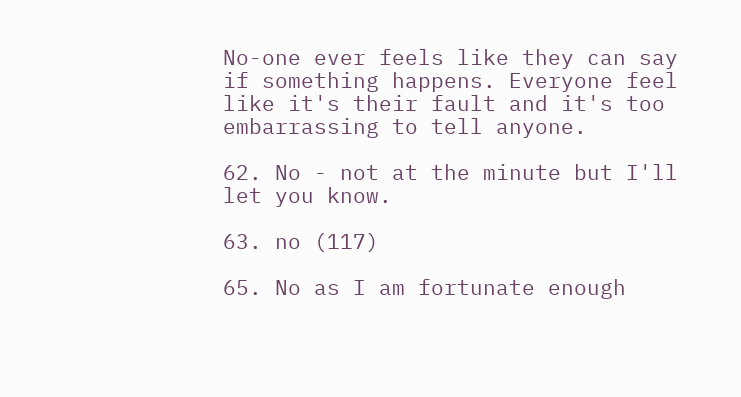No-one ever feels like they can say if something happens. Everyone feel like it's their fault and it's too embarrassing to tell anyone.

62. No - not at the minute but I'll let you know.

63. no (117)

65. No as I am fortunate enough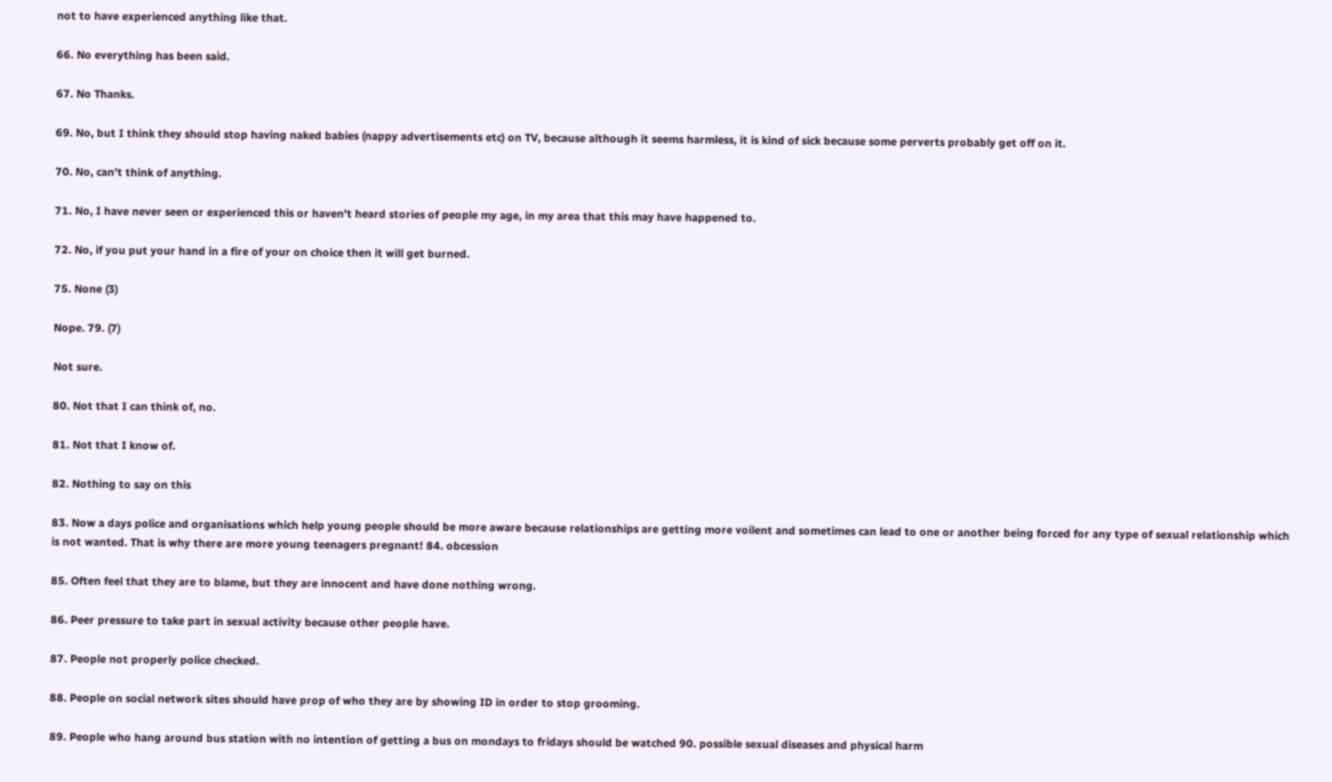not to have experienced anything like that.

66. No everything has been said.

67. No Thanks.

69. No, but I think they should stop having naked babies (nappy advertisements etc) on TV, because although it seems harmless, it is kind of sick because some perverts probably get off on it.

70. No, can't think of anything.

71. No, I have never seen or experienced this or haven't heard stories of people my age, in my area that this may have happened to.

72. No, if you put your hand in a fire of your on choice then it will get burned.

75. None (3)

Nope. 79. (7)

Not sure.

80. Not that I can think of, no.

81. Not that I know of.

82. Nothing to say on this

83. Now a days police and organisations which help young people should be more aware because relationships are getting more voilent and sometimes can lead to one or another being forced for any type of sexual relationship which is not wanted. That is why there are more young teenagers pregnant! 84. obcession

85. Often feel that they are to blame, but they are innocent and have done nothing wrong.

86. Peer pressure to take part in sexual activity because other people have.

87. People not properly police checked.

88. People on social network sites should have prop of who they are by showing ID in order to stop grooming.

89. People who hang around bus station with no intention of getting a bus on mondays to fridays should be watched 90. possible sexual diseases and physical harm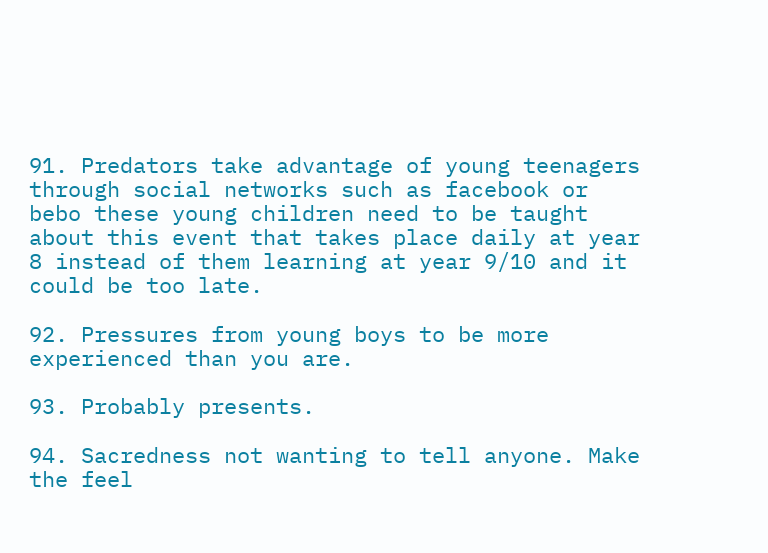91. Predators take advantage of young teenagers through social networks such as facebook or bebo these young children need to be taught about this event that takes place daily at year 8 instead of them learning at year 9/10 and it could be too late.

92. Pressures from young boys to be more experienced than you are.

93. Probably presents.

94. Sacredness not wanting to tell anyone. Make the feel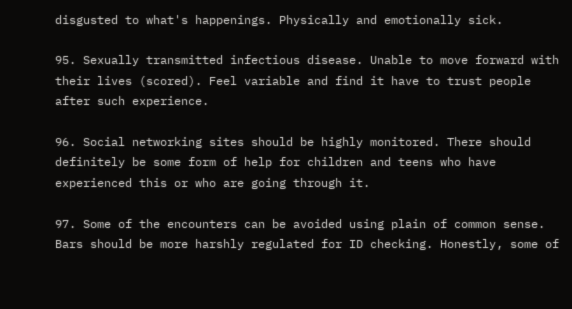disgusted to what's happenings. Physically and emotionally sick.

95. Sexually transmitted infectious disease. Unable to move forward with their lives (scored). Feel variable and find it have to trust people after such experience.

96. Social networking sites should be highly monitored. There should definitely be some form of help for children and teens who have experienced this or who are going through it.

97. Some of the encounters can be avoided using plain of common sense. Bars should be more harshly regulated for ID checking. Honestly, some of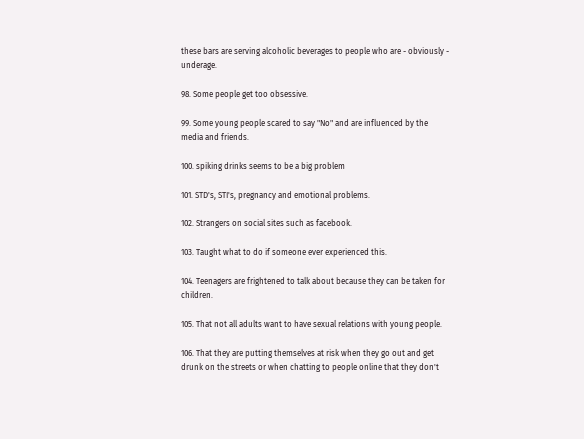these bars are serving alcoholic beverages to people who are - obviously - underage.

98. Some people get too obsessive.

99. Some young people scared to say "No" and are influenced by the media and friends.

100. spiking drinks seems to be a big problem

101. STD's, STI's, pregnancy and emotional problems.

102. Strangers on social sites such as facebook.

103. Taught what to do if someone ever experienced this.

104. Teenagers are frightened to talk about because they can be taken for children.

105. That not all adults want to have sexual relations with young people.

106. That they are putting themselves at risk when they go out and get drunk on the streets or when chatting to people online that they don't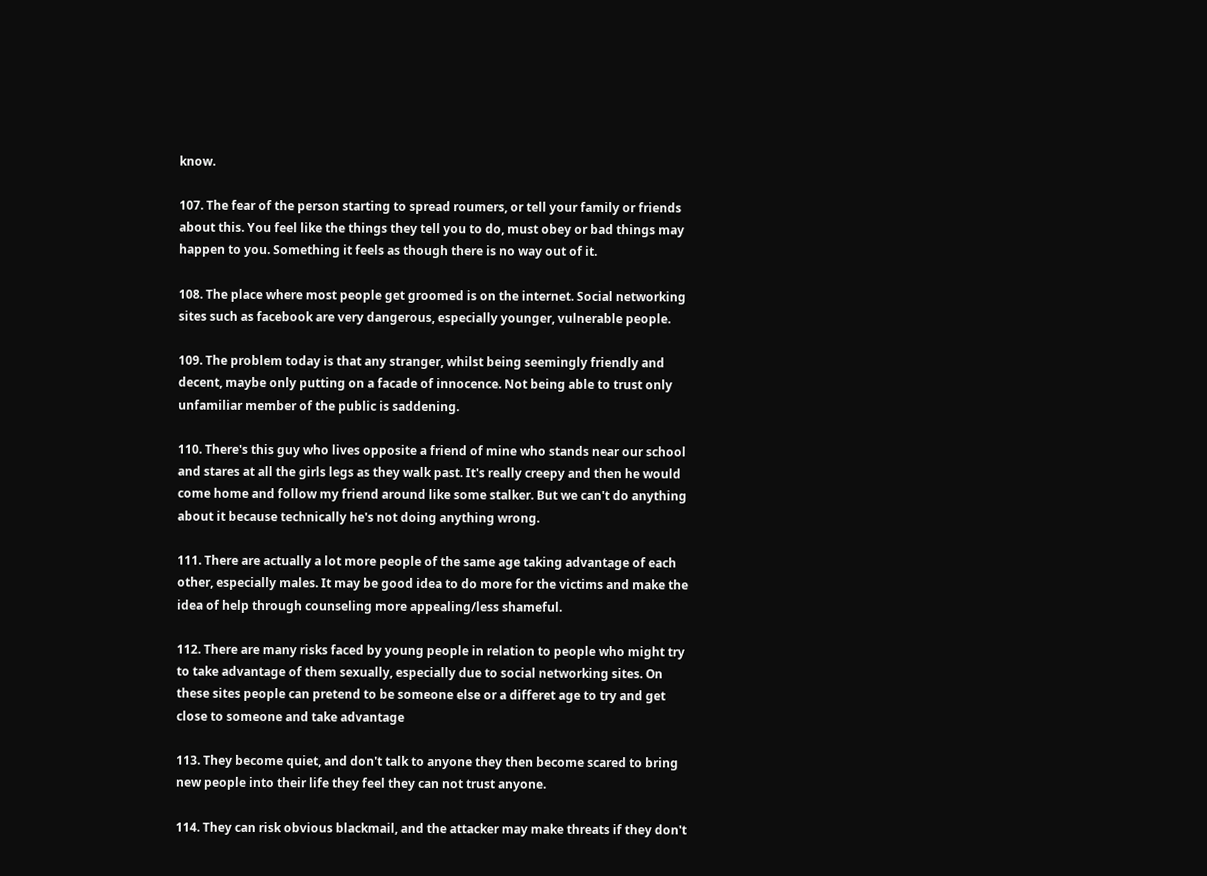know.

107. The fear of the person starting to spread roumers, or tell your family or friends about this. You feel like the things they tell you to do, must obey or bad things may happen to you. Something it feels as though there is no way out of it.

108. The place where most people get groomed is on the internet. Social networking sites such as facebook are very dangerous, especially younger, vulnerable people.

109. The problem today is that any stranger, whilst being seemingly friendly and decent, maybe only putting on a facade of innocence. Not being able to trust only unfamiliar member of the public is saddening.

110. There's this guy who lives opposite a friend of mine who stands near our school and stares at all the girls legs as they walk past. It's really creepy and then he would come home and follow my friend around like some stalker. But we can't do anything about it because technically he's not doing anything wrong.

111. There are actually a lot more people of the same age taking advantage of each other, especially males. It may be good idea to do more for the victims and make the idea of help through counseling more appealing/less shameful.

112. There are many risks faced by young people in relation to people who might try to take advantage of them sexually, especially due to social networking sites. On these sites people can pretend to be someone else or a differet age to try and get close to someone and take advantage

113. They become quiet, and don't talk to anyone they then become scared to bring new people into their life they feel they can not trust anyone.

114. They can risk obvious blackmail, and the attacker may make threats if they don't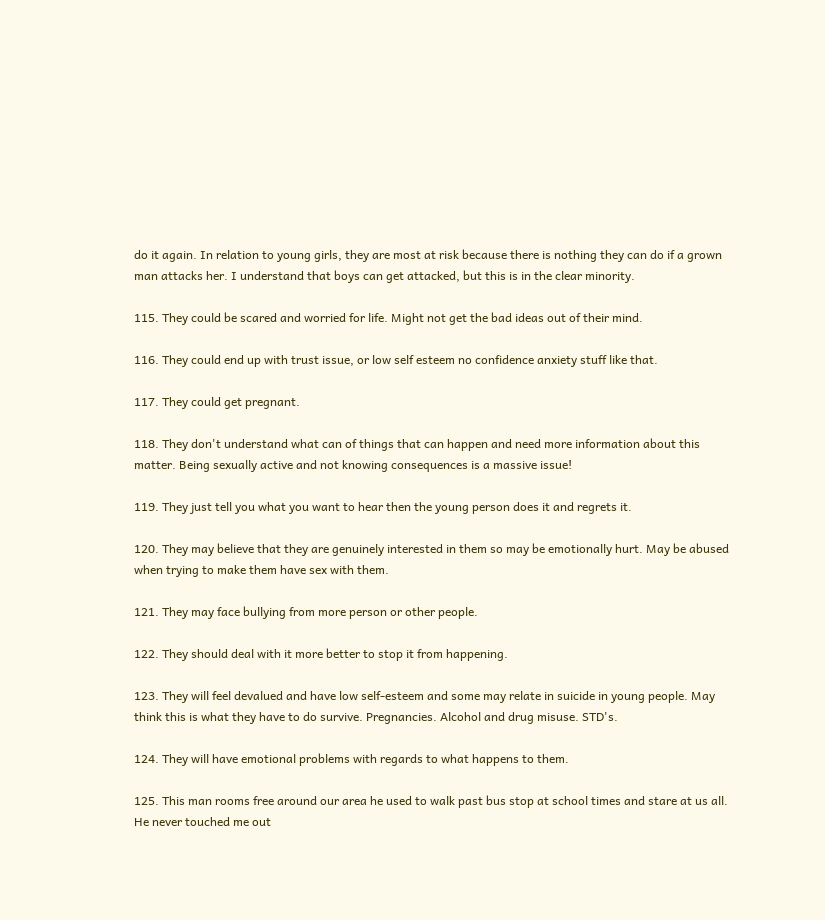do it again. In relation to young girls, they are most at risk because there is nothing they can do if a grown man attacks her. I understand that boys can get attacked, but this is in the clear minority.

115. They could be scared and worried for life. Might not get the bad ideas out of their mind.

116. They could end up with trust issue, or low self esteem no confidence anxiety stuff like that.

117. They could get pregnant.

118. They don't understand what can of things that can happen and need more information about this matter. Being sexually active and not knowing consequences is a massive issue!

119. They just tell you what you want to hear then the young person does it and regrets it.

120. They may believe that they are genuinely interested in them so may be emotionally hurt. May be abused when trying to make them have sex with them.

121. They may face bullying from more person or other people.

122. They should deal with it more better to stop it from happening.

123. They will feel devalued and have low self-esteem and some may relate in suicide in young people. May think this is what they have to do survive. Pregnancies. Alcohol and drug misuse. STD's.

124. They will have emotional problems with regards to what happens to them.

125. This man rooms free around our area he used to walk past bus stop at school times and stare at us all. He never touched me out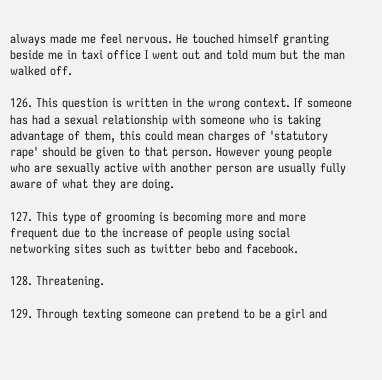always made me feel nervous. He touched himself granting beside me in taxi office I went out and told mum but the man walked off.

126. This question is written in the wrong context. If someone has had a sexual relationship with someone who is taking advantage of them, this could mean charges of 'statutory rape' should be given to that person. However young people who are sexually active with another person are usually fully aware of what they are doing.

127. This type of grooming is becoming more and more frequent due to the increase of people using social networking sites such as twitter bebo and facebook.

128. Threatening.

129. Through texting someone can pretend to be a girl and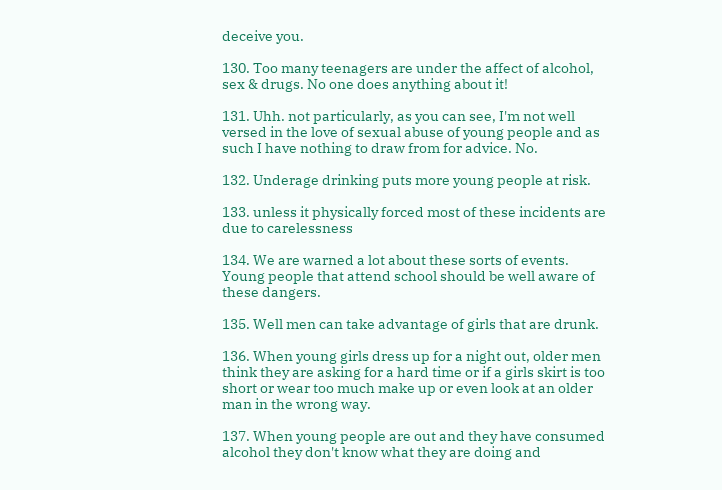deceive you.

130. Too many teenagers are under the affect of alcohol, sex & drugs. No one does anything about it!

131. Uhh. not particularly, as you can see, I'm not well versed in the love of sexual abuse of young people and as such I have nothing to draw from for advice. No.

132. Underage drinking puts more young people at risk.

133. unless it physically forced most of these incidents are due to carelessness

134. We are warned a lot about these sorts of events. Young people that attend school should be well aware of these dangers.

135. Well men can take advantage of girls that are drunk.

136. When young girls dress up for a night out, older men think they are asking for a hard time or if a girls skirt is too short or wear too much make up or even look at an older man in the wrong way.

137. When young people are out and they have consumed alcohol they don't know what they are doing and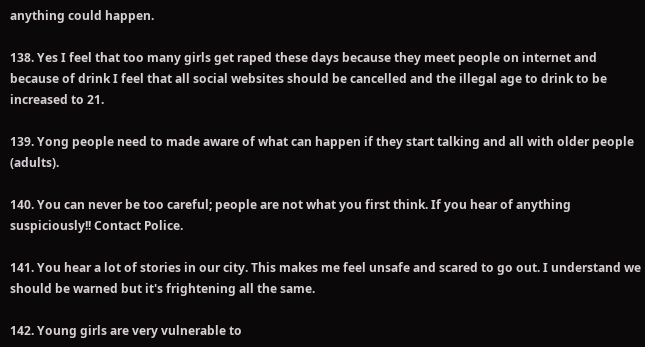anything could happen.

138. Yes I feel that too many girls get raped these days because they meet people on internet and because of drink I feel that all social websites should be cancelled and the illegal age to drink to be increased to 21.

139. Yong people need to made aware of what can happen if they start talking and all with older people (adults).

140. You can never be too careful; people are not what you first think. If you hear of anything suspiciously!! Contact Police.

141. You hear a lot of stories in our city. This makes me feel unsafe and scared to go out. I understand we should be warned but it's frightening all the same.

142. Young girls are very vulnerable to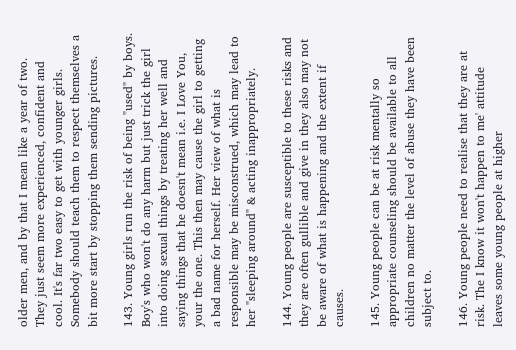older men, and by that I mean like a year of two. They just seem more experienced, confident and cool. It's far two easy to get with younger girls. Somebody should teach them to respect themselves a bit more start by stopping them sending pictures.

143. Young girls run the risk of being "used" by boys. Boy's who won't do any harm but just trick the girl into doing sexual things by treating her well and saying things that he doesn't mean i.e. I Love You, your the one. This then may cause the girl to getting a bad name for herself. Her view of what is responsible may be misconstrued, which may lead to her "sleeping around" & acting inappropriately.

144. Young people are susceptible to these risks and they are often gullible and give in they also may not be aware of what is happening and the extent if causes.

145. Young people can be at risk mentally so appropriate counseling should be available to all children no matter the level of abuse they have been subject to.

146. Young people need to realise that they are at risk. The I know it won't happen to me' attitude leaves some young people at higher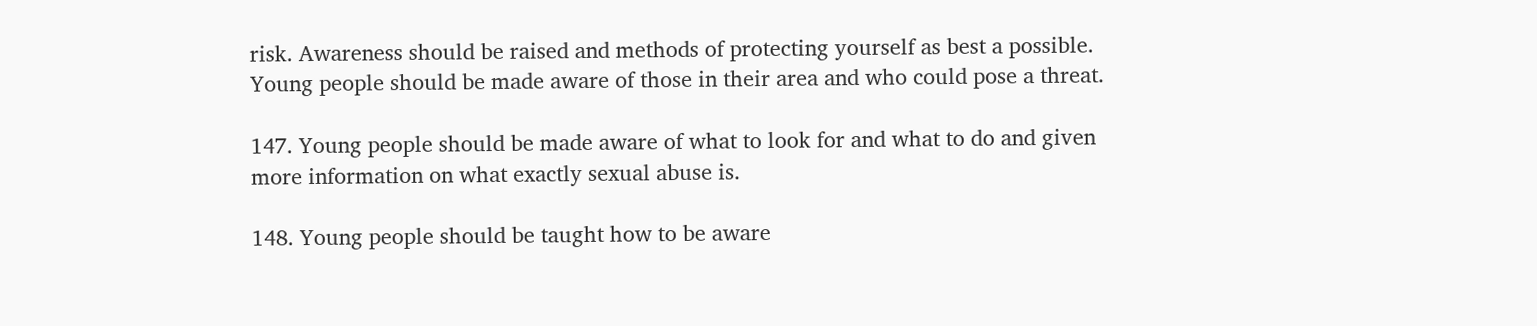risk. Awareness should be raised and methods of protecting yourself as best a possible. Young people should be made aware of those in their area and who could pose a threat.

147. Young people should be made aware of what to look for and what to do and given more information on what exactly sexual abuse is.

148. Young people should be taught how to be aware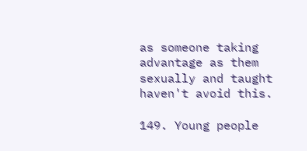as someone taking advantage as them sexually and taught haven't avoid this.

149. Young people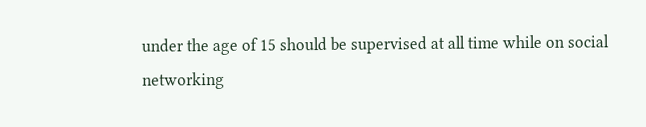under the age of 15 should be supervised at all time while on social networking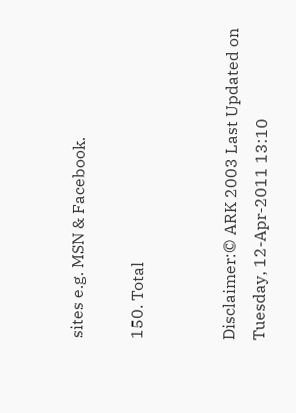sites e.g. MSN & Facebook.

150. Total


Disclaimer:© ARK 2003 Last Updated on Tuesday, 12-Apr-2011 13:10